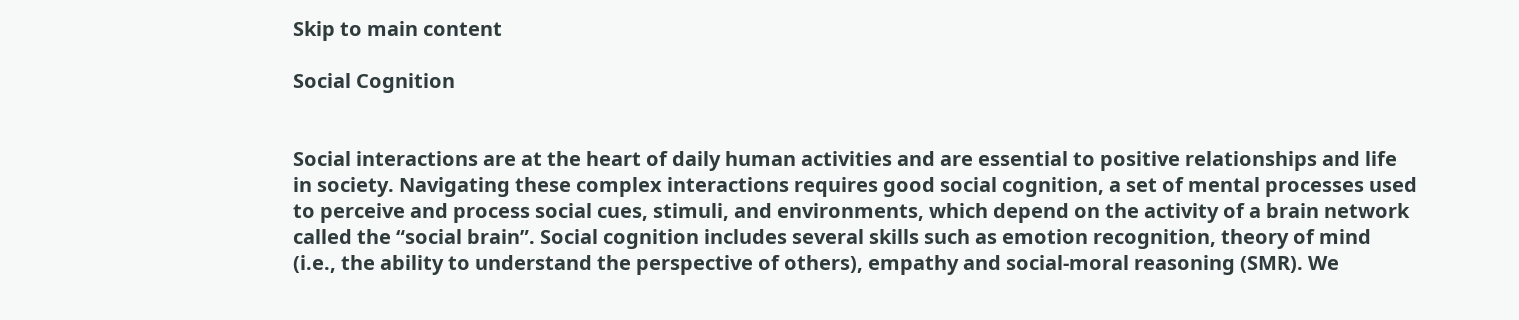Skip to main content

Social Cognition


Social interactions are at the heart of daily human activities and are essential to positive relationships and life in society. Navigating these complex interactions requires good social cognition, a set of mental processes used to perceive and process social cues, stimuli, and environments, which depend on the activity of a brain network called the “social brain”. Social cognition includes several skills such as emotion recognition, theory of mind (i.e., the ability to understand the perspective of others), empathy and social-moral reasoning (SMR). We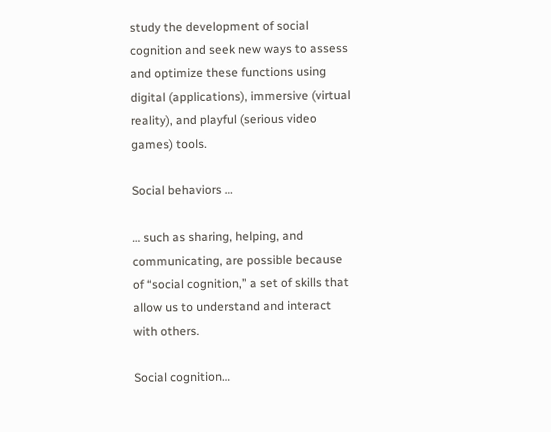study the development of social cognition and seek new ways to assess and optimize these functions using digital (applications), immersive (virtual reality), and playful (serious video games) tools.

Social behaviors …

… such as sharing, helping, and communicating, are possible because of “social cognition,” a set of skills that allow us to understand and interact with others.

Social cognition…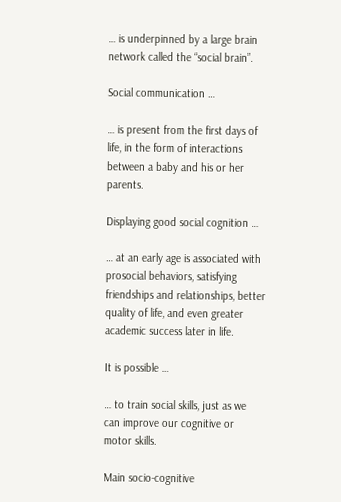… is underpinned by a large brain network called the “social brain”.

Social communication …

… is present from the first days of life, in the form of interactions between a baby and his or her parents.

Displaying good social cognition …

… at an early age is associated with prosocial behaviors, satisfying friendships and relationships, better quality of life, and even greater academic success later in life.

It is possible …

… to train social skills, just as we can improve our cognitive or motor skills.

Main socio-cognitive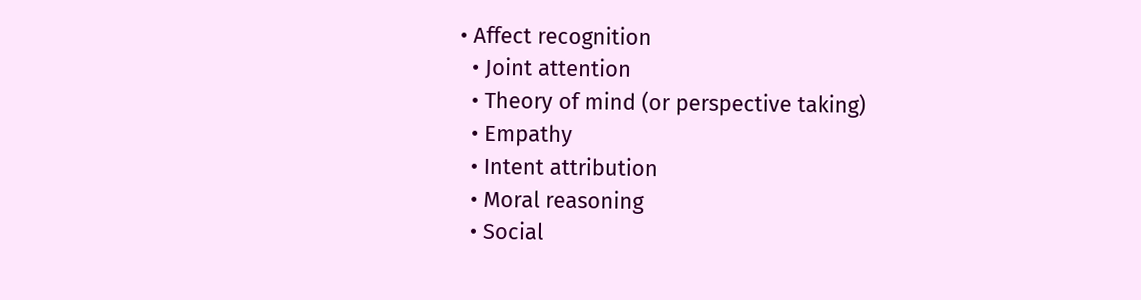• Affect recognition
  • Joint attention
  • Theory of mind (or perspective taking)
  • Empathy
  • Intent attribution
  • Moral reasoning
  • Social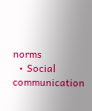norms
  • Social communication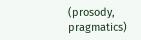(prosody, pragmatics)